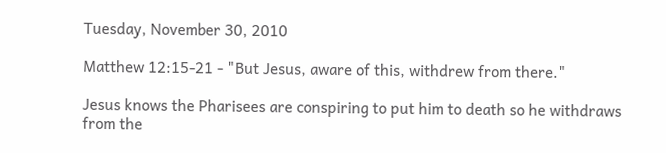Tuesday, November 30, 2010

Matthew 12:15-21 - "But Jesus, aware of this, withdrew from there."

Jesus knows the Pharisees are conspiring to put him to death so he withdraws from the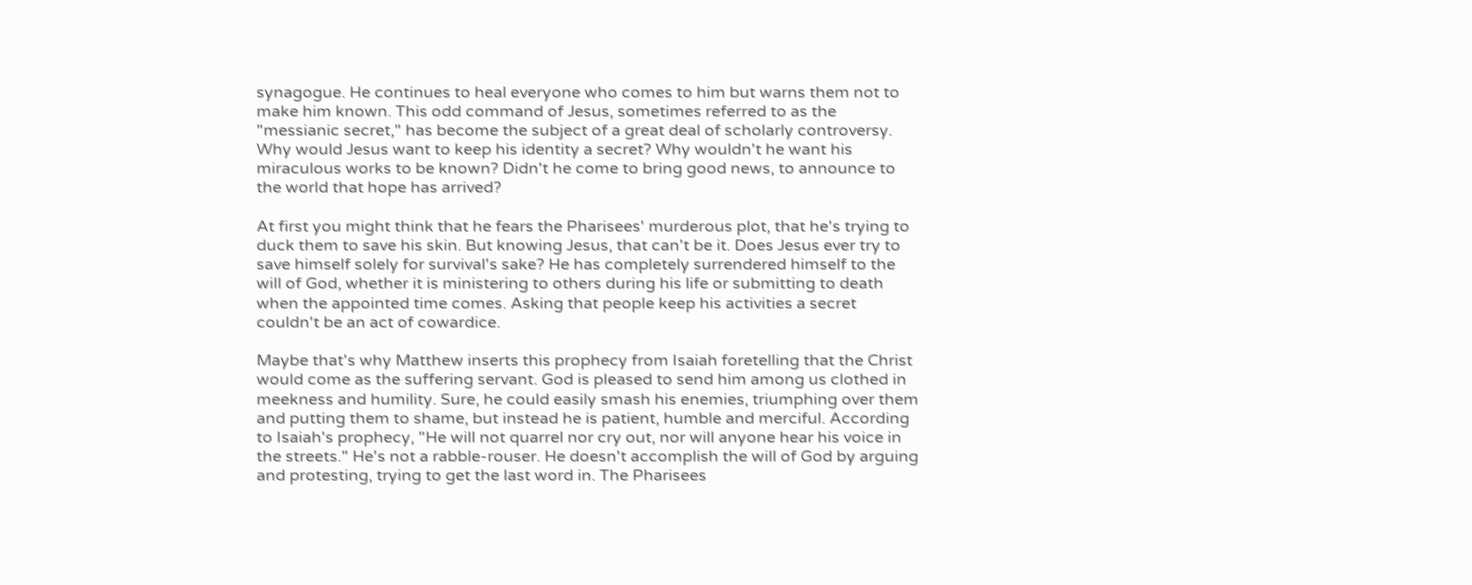synagogue. He continues to heal everyone who comes to him but warns them not to make him known. This odd command of Jesus, sometimes referred to as the "messianic secret," has become the subject of a great deal of scholarly controversy. Why would Jesus want to keep his identity a secret? Why wouldn't he want his miraculous works to be known? Didn't he come to bring good news, to announce to the world that hope has arrived?

At first you might think that he fears the Pharisees' murderous plot, that he's trying to duck them to save his skin. But knowing Jesus, that can't be it. Does Jesus ever try to save himself solely for survival's sake? He has completely surrendered himself to the will of God, whether it is ministering to others during his life or submitting to death when the appointed time comes. Asking that people keep his activities a secret couldn't be an act of cowardice.

Maybe that's why Matthew inserts this prophecy from Isaiah foretelling that the Christ would come as the suffering servant. God is pleased to send him among us clothed in meekness and humility. Sure, he could easily smash his enemies, triumphing over them and putting them to shame, but instead he is patient, humble and merciful. According to Isaiah's prophecy, "He will not quarrel nor cry out, nor will anyone hear his voice in the streets." He's not a rabble-rouser. He doesn't accomplish the will of God by arguing and protesting, trying to get the last word in. The Pharisees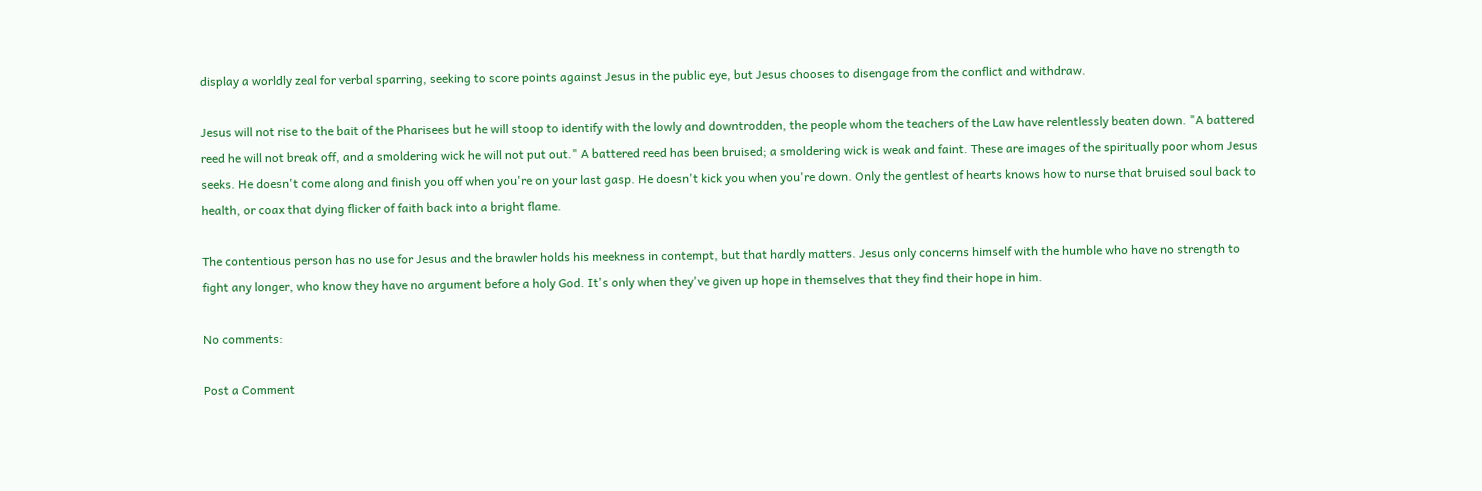display a worldly zeal for verbal sparring, seeking to score points against Jesus in the public eye, but Jesus chooses to disengage from the conflict and withdraw.

Jesus will not rise to the bait of the Pharisees but he will stoop to identify with the lowly and downtrodden, the people whom the teachers of the Law have relentlessly beaten down. "A battered reed he will not break off, and a smoldering wick he will not put out." A battered reed has been bruised; a smoldering wick is weak and faint. These are images of the spiritually poor whom Jesus seeks. He doesn't come along and finish you off when you're on your last gasp. He doesn't kick you when you're down. Only the gentlest of hearts knows how to nurse that bruised soul back to health, or coax that dying flicker of faith back into a bright flame.

The contentious person has no use for Jesus and the brawler holds his meekness in contempt, but that hardly matters. Jesus only concerns himself with the humble who have no strength to fight any longer, who know they have no argument before a holy God. It's only when they've given up hope in themselves that they find their hope in him.

No comments:

Post a Comment